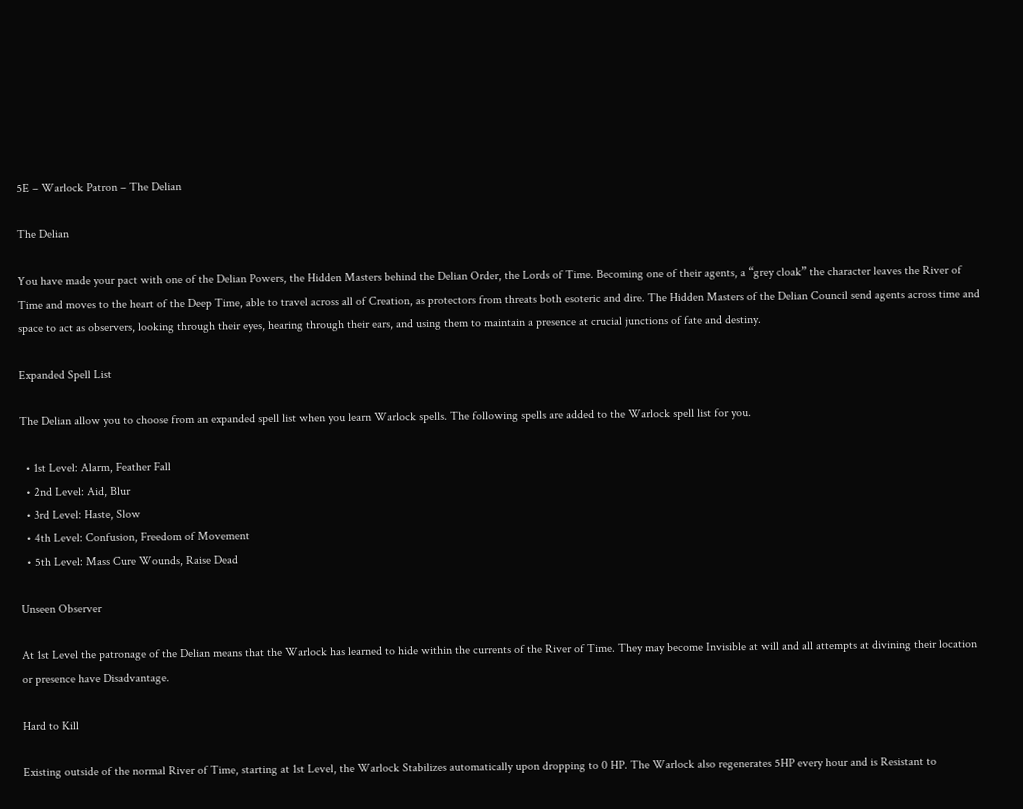5E – Warlock Patron – The Delian

The Delian

You have made your pact with one of the Delian Powers, the Hidden Masters behind the Delian Order, the Lords of Time. Becoming one of their agents, a “grey cloak” the character leaves the River of Time and moves to the heart of the Deep Time, able to travel across all of Creation, as protectors from threats both esoteric and dire. The Hidden Masters of the Delian Council send agents across time and space to act as observers, looking through their eyes, hearing through their ears, and using them to maintain a presence at crucial junctions of fate and destiny.

Expanded Spell List

The Delian allow you to choose from an expanded spell list when you learn Warlock spells. The following spells are added to the Warlock spell list for you.

  • 1st Level: Alarm, Feather Fall
  • 2nd Level: Aid, Blur
  • 3rd Level: Haste, Slow
  • 4th Level: Confusion, Freedom of Movement
  • 5th Level: Mass Cure Wounds, Raise Dead

Unseen Observer

At 1st Level the patronage of the Delian means that the Warlock has learned to hide within the currents of the River of Time. They may become Invisible at will and all attempts at divining their location or presence have Disadvantage.

Hard to Kill

Existing outside of the normal River of Time, starting at 1st Level, the Warlock Stabilizes automatically upon dropping to 0 HP. The Warlock also regenerates 5HP every hour and is Resistant to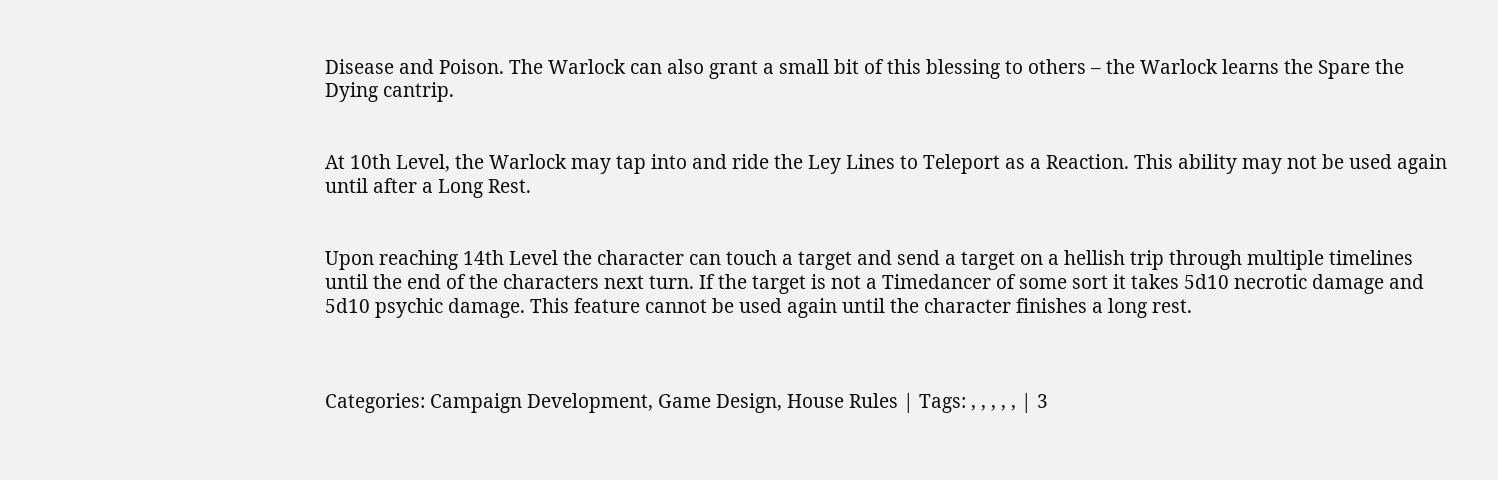Disease and Poison. The Warlock can also grant a small bit of this blessing to others – the Warlock learns the Spare the Dying cantrip.


At 10th Level, the Warlock may tap into and ride the Ley Lines to Teleport as a Reaction. This ability may not be used again until after a Long Rest.


Upon reaching 14th Level the character can touch a target and send a target on a hellish trip through multiple timelines until the end of the characters next turn. If the target is not a Timedancer of some sort it takes 5d10 necrotic damage and 5d10 psychic damage. This feature cannot be used again until the character finishes a long rest.



Categories: Campaign Development, Game Design, House Rules | Tags: , , , , , | 3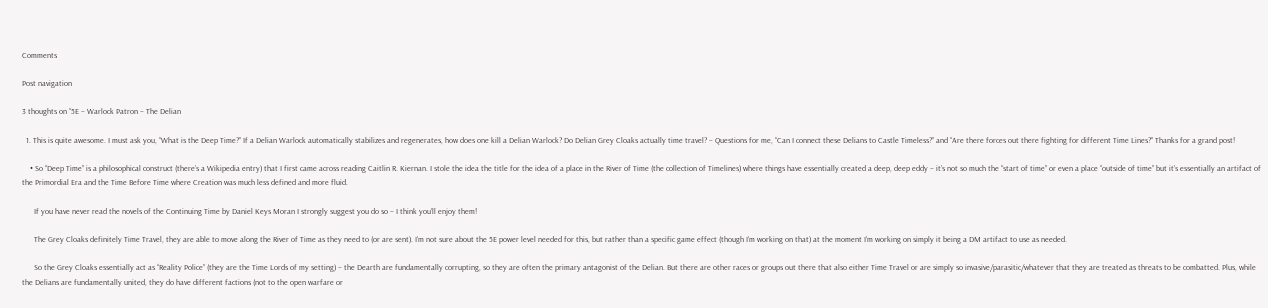Comments

Post navigation

3 thoughts on “5E – Warlock Patron – The Delian

  1. This is quite awesome. I must ask you, “What is the Deep Time?” If a Delian Warlock automatically stabilizes and regenerates, how does one kill a Delian Warlock? Do Delian Grey Cloaks actually time travel? – Questions for me, “Can I connect these Delians to Castle Timeless?” and “Are there forces out there fighting for different Time Lines?” Thanks for a grand post!

    • So “Deep Time” is a philosophical construct (there’s a Wikipedia entry) that I first came across reading Caitlin R. Kiernan. I stole the idea the title for the idea of a place in the River of Time (the collection of Timelines) where things have essentially created a deep, deep eddy – it’s not so much the “start of time” or even a place “outside of time” but it’s essentially an artifact of the Primordial Era and the Time Before Time where Creation was much less defined and more fluid.

      If you have never read the novels of the Continuing Time by Daniel Keys Moran I strongly suggest you do so – I think you’ll enjoy them!

      The Grey Cloaks definitely Time Travel, they are able to move along the River of Time as they need to (or are sent). I’m not sure about the 5E power level needed for this, but rather than a specific game effect (though I’m working on that) at the moment I’m working on simply it being a DM artifact to use as needed.

      So the Grey Cloaks essentially act as “Reality Police” (they are the Time Lords of my setting) – the Dearth are fundamentally corrupting, so they are often the primary antagonist of the Delian. But there are other races or groups out there that also either Time Travel or are simply so invasive/parasitic/whatever that they are treated as threats to be combatted. Plus, while the Delians are fundamentally united, they do have different factions (not to the open warfare or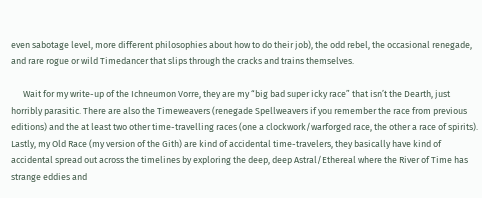even sabotage level, more different philosophies about how to do their job), the odd rebel, the occasional renegade, and rare rogue or wild Timedancer that slips through the cracks and trains themselves.

      Wait for my write-up of the Ichneumon Vorre, they are my “big bad super icky race” that isn’t the Dearth, just horribly parasitic. There are also the Timeweavers (renegade Spellweavers if you remember the race from previous editions) and the at least two other time-travelling races (one a clockwork/warforged race, the other a race of spirits). Lastly, my Old Race (my version of the Gith) are kind of accidental time-travelers, they basically have kind of accidental spread out across the timelines by exploring the deep, deep Astral/Ethereal where the River of Time has strange eddies and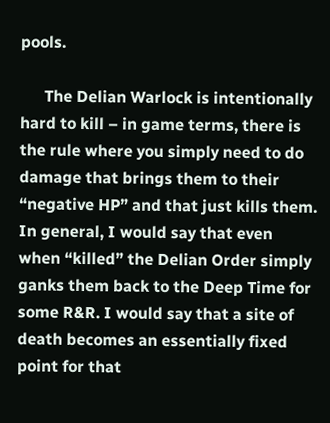pools.

      The Delian Warlock is intentionally hard to kill – in game terms, there is the rule where you simply need to do damage that brings them to their “negative HP” and that just kills them. In general, I would say that even when “killed” the Delian Order simply ganks them back to the Deep Time for some R&R. I would say that a site of death becomes an essentially fixed point for that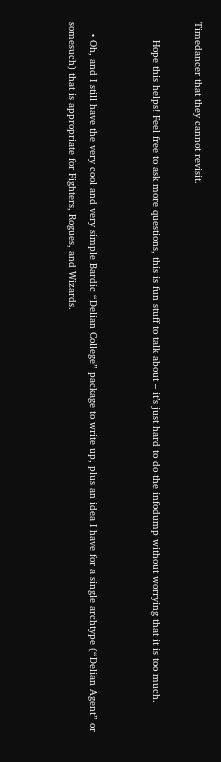Timedancer that they cannot revisit.

      Hope this helps! Feel free to ask more questions, this is fun stuff to talk about – it’s just hard to do the infodump without worrying that it is too much.


    • Oh, and I still have the very cool and very simple Bardic “Delian College” package to write up, plus an idea I have for a single archtype (“Delian Agent” or somesuch) that is appropriate for Fighters, Rogues, and Wizards.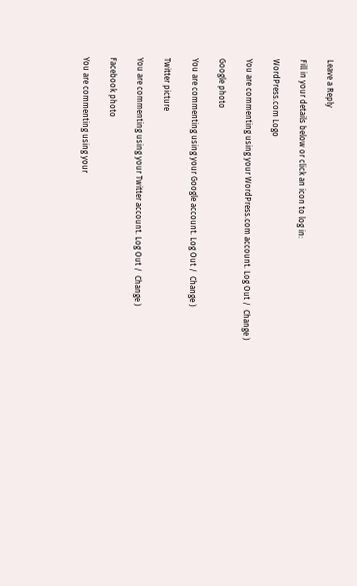Leave a Reply

Fill in your details below or click an icon to log in:

WordPress.com Logo

You are commenting using your WordPress.com account. Log Out /  Change )

Google photo

You are commenting using your Google account. Log Out /  Change )

Twitter picture

You are commenting using your Twitter account. Log Out /  Change )

Facebook photo

You are commenting using your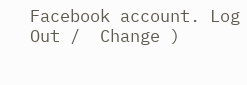Facebook account. Log Out /  Change )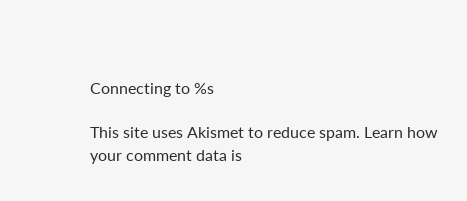Connecting to %s

This site uses Akismet to reduce spam. Learn how your comment data is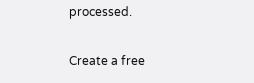processed.

Create a free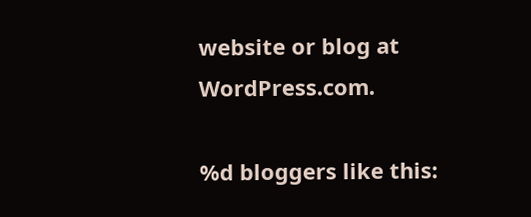website or blog at WordPress.com.

%d bloggers like this: